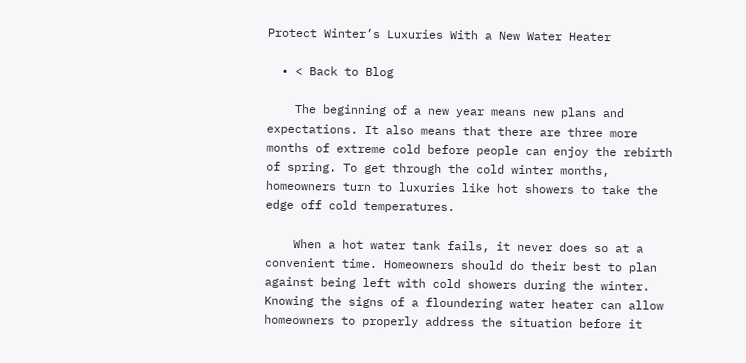Protect Winter’s Luxuries With a New Water Heater

  • < Back to Blog

    The beginning of a new year means new plans and expectations. It also means that there are three more months of extreme cold before people can enjoy the rebirth of spring. To get through the cold winter months, homeowners turn to luxuries like hot showers to take the edge off cold temperatures.

    When a hot water tank fails, it never does so at a convenient time. Homeowners should do their best to plan against being left with cold showers during the winter. Knowing the signs of a floundering water heater can allow homeowners to properly address the situation before it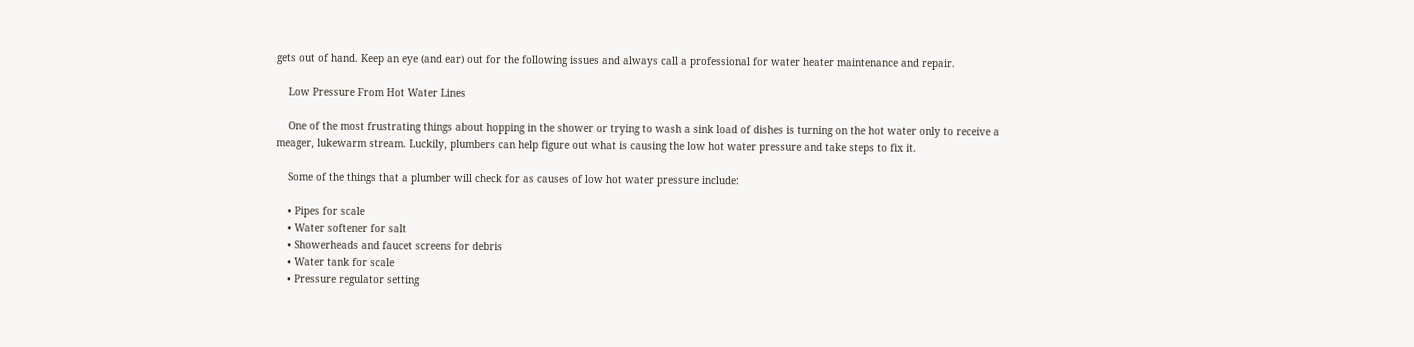gets out of hand. Keep an eye (and ear) out for the following issues and always call a professional for water heater maintenance and repair.

    Low Pressure From Hot Water Lines

    One of the most frustrating things about hopping in the shower or trying to wash a sink load of dishes is turning on the hot water only to receive a meager, lukewarm stream. Luckily, plumbers can help figure out what is causing the low hot water pressure and take steps to fix it.

    Some of the things that a plumber will check for as causes of low hot water pressure include:

    • Pipes for scale
    • Water softener for salt
    • Showerheads and faucet screens for debris
    • Water tank for scale
    • Pressure regulator setting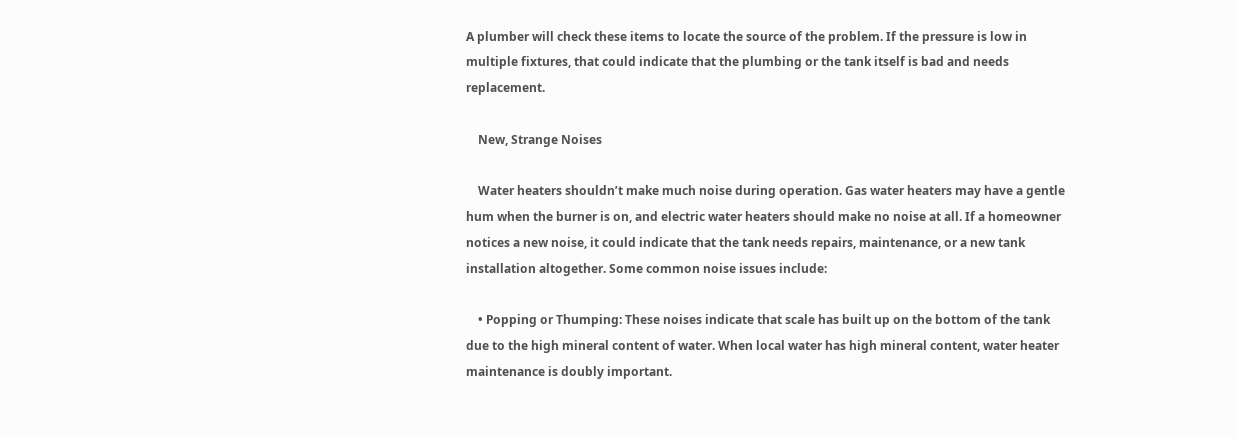A plumber will check these items to locate the source of the problem. If the pressure is low in multiple fixtures, that could indicate that the plumbing or the tank itself is bad and needs replacement.

    New, Strange Noises

    Water heaters shouldn’t make much noise during operation. Gas water heaters may have a gentle hum when the burner is on, and electric water heaters should make no noise at all. If a homeowner notices a new noise, it could indicate that the tank needs repairs, maintenance, or a new tank installation altogether. Some common noise issues include:

    • Popping or Thumping: These noises indicate that scale has built up on the bottom of the tank due to the high mineral content of water. When local water has high mineral content, water heater maintenance is doubly important.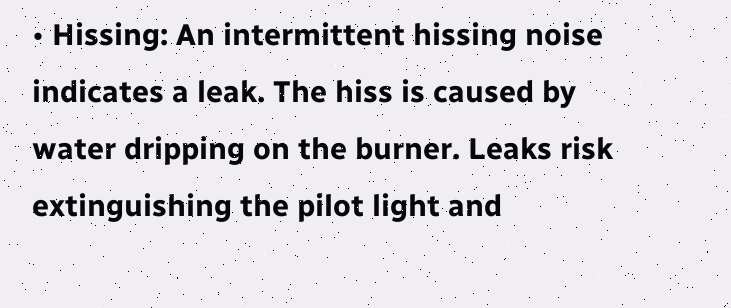• Hissing: An intermittent hissing noise indicates a leak. The hiss is caused by water dripping on the burner. Leaks risk extinguishing the pilot light and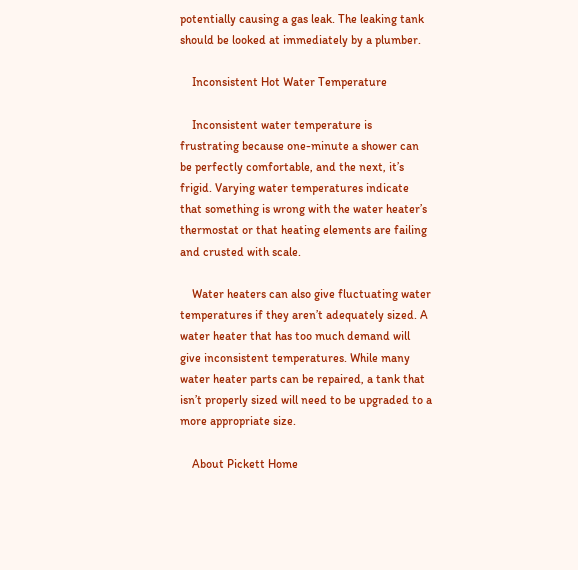potentially causing a gas leak. The leaking tank should be looked at immediately by a plumber.

    Inconsistent Hot Water Temperature

    Inconsistent water temperature is frustrating because one-minute a shower can be perfectly comfortable, and the next, it’s frigid. Varying water temperatures indicate that something is wrong with the water heater’s thermostat or that heating elements are failing and crusted with scale.

    Water heaters can also give fluctuating water temperatures if they aren’t adequately sized. A water heater that has too much demand will give inconsistent temperatures. While many water heater parts can be repaired, a tank that isn’t properly sized will need to be upgraded to a more appropriate size.

    About Pickett Home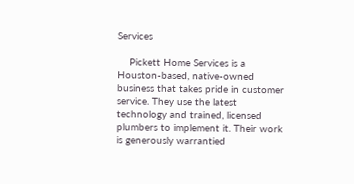Services

    Pickett Home Services is a Houston-based, native-owned business that takes pride in customer service. They use the latest technology and trained, licensed plumbers to implement it. Their work is generously warrantied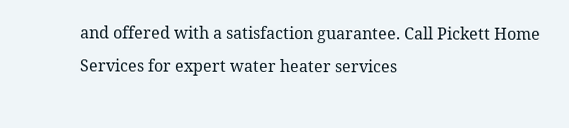and offered with a satisfaction guarantee. Call Pickett Home Services for expert water heater services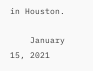in Houston.

    January 15, 2021